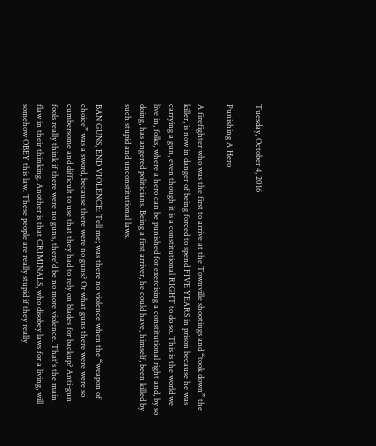Tuesday, October 4, 2016

Punishing A Hero

A firefighter who was the first to arrive at the Townville shootings and “took down” the killer, is now in danger of being forced to spend FIVE YEARS in prison because he was carrying a gun, even though it is a constitutional RIGHT to do so. This is the world we live in, folks, where a hero can be punished for exercising a constitutional right and, by so doing, has angered politicians. Being a first arriver, he could have, himself, been killed by such stupid and unconstitutional laws.

BAN GUNS, END VIOLENCE: Tell me; was there no violence when the “weapon of choice” was a sword, because there were no guns? Or what guns there were were so cumbersome and difficult to use that they had to rely on blades for backup? Anti-gun fools really think if there were no guns, there'd be no more violence. That's the main flaw in their thinking. Another is that CRIMINALS, who disobey laws for a living, will somehow OBEY this law. These people are really stupid if they really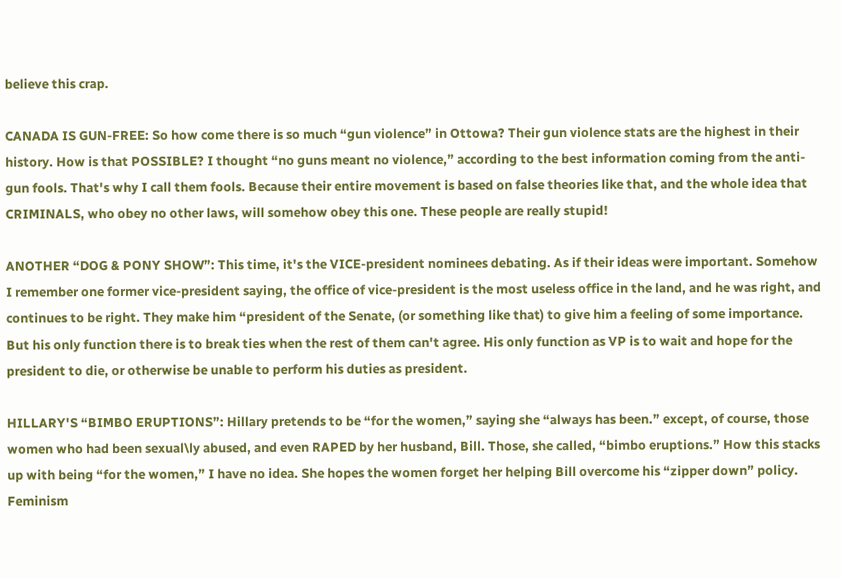believe this crap.

CANADA IS GUN-FREE: So how come there is so much “gun violence” in Ottowa? Their gun violence stats are the highest in their history. How is that POSSIBLE? I thought “no guns meant no violence,” according to the best information coming from the anti-gun fools. That's why I call them fools. Because their entire movement is based on false theories like that, and the whole idea that CRIMINALS, who obey no other laws, will somehow obey this one. These people are really stupid!

ANOTHER “DOG & PONY SHOW”: This time, it's the VICE-president nominees debating. As if their ideas were important. Somehow I remember one former vice-president saying, the office of vice-president is the most useless office in the land, and he was right, and continues to be right. They make him “president of the Senate, (or something like that) to give him a feeling of some importance. But his only function there is to break ties when the rest of them can't agree. His only function as VP is to wait and hope for the president to die, or otherwise be unable to perform his duties as president.

HILLARY'S “BIMBO ERUPTIONS”: Hillary pretends to be “for the women,” saying she “always has been.” except, of course, those women who had been sexual\ly abused, and even RAPED by her husband, Bill. Those, she called, “bimbo eruptions.” How this stacks up with being “for the women,” I have no idea. She hopes the women forget her helping Bill overcome his “zipper down” policy. Feminism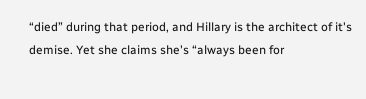“died” during that period, and Hillary is the architect of it's demise. Yet she claims she's “always been for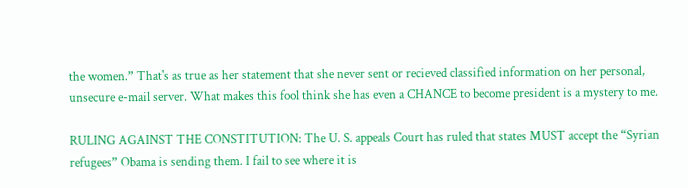the women.” That's as true as her statement that she never sent or recieved classified information on her personal, unsecure e-mail server. What makes this fool think she has even a CHANCE to become president is a mystery to me.

RULING AGAINST THE CONSTITUTION: The U. S. appeals Court has ruled that states MUST accept the “Syrian refugees” Obama is sending them. I fail to see where it is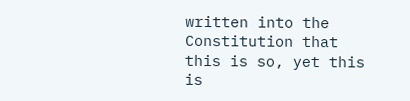written into the Constitution that this is so, yet this is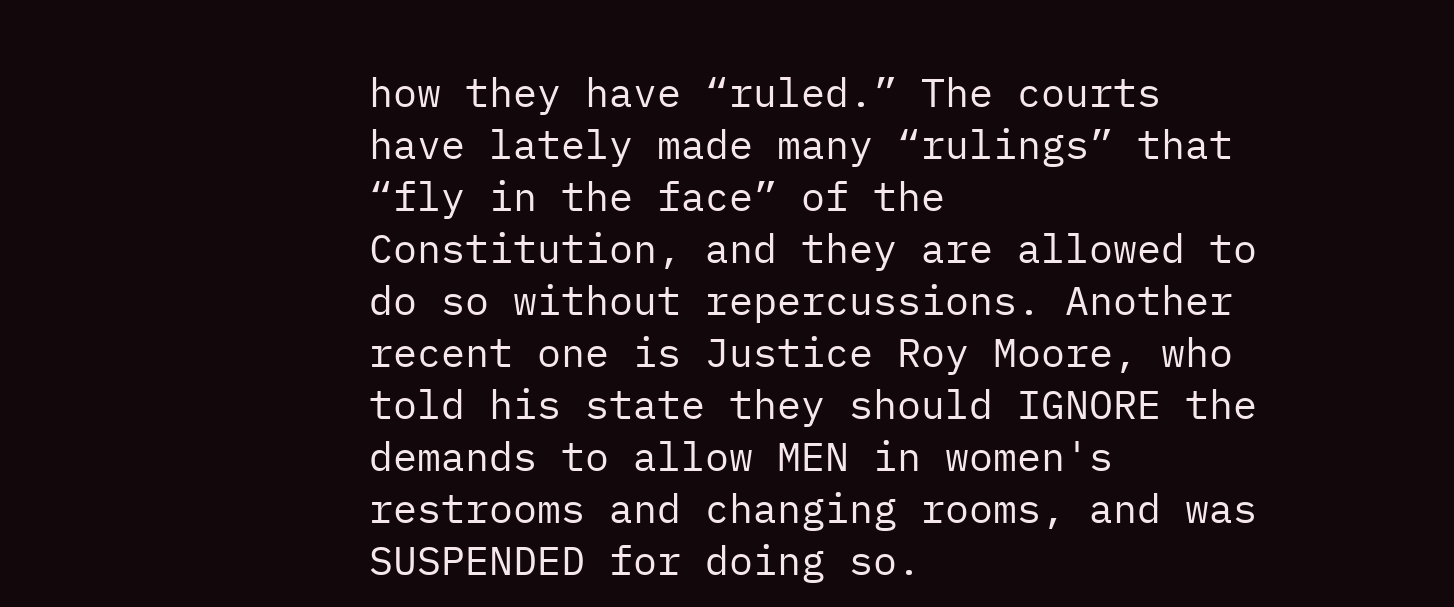how they have “ruled.” The courts have lately made many “rulings” that “fly in the face” of the Constitution, and they are allowed to do so without repercussions. Another recent one is Justice Roy Moore, who told his state they should IGNORE the demands to allow MEN in women's restrooms and changing rooms, and was SUSPENDED for doing so.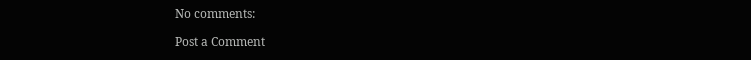No comments:

Post a Comment